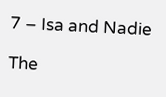7 – Isa and Nadie

The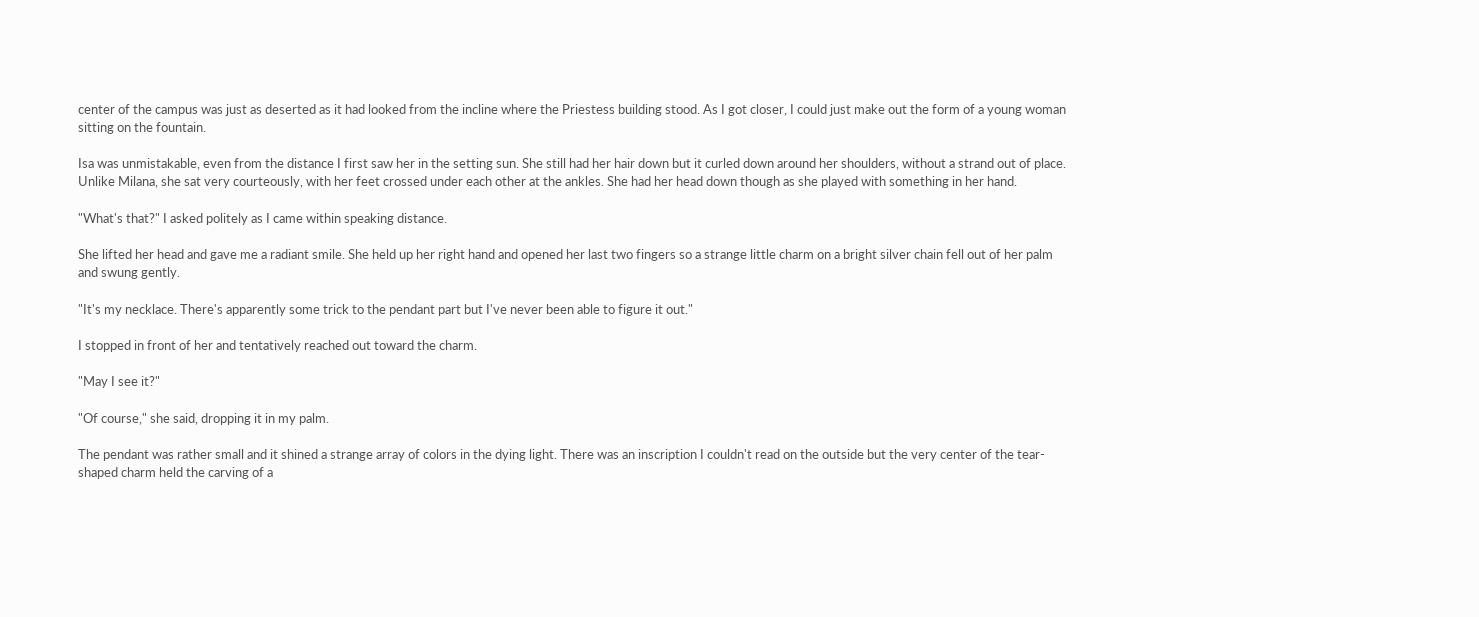center of the campus was just as deserted as it had looked from the incline where the Priestess building stood. As I got closer, I could just make out the form of a young woman sitting on the fountain.

Isa was unmistakable, even from the distance I first saw her in the setting sun. She still had her hair down but it curled down around her shoulders, without a strand out of place. Unlike Milana, she sat very courteously, with her feet crossed under each other at the ankles. She had her head down though as she played with something in her hand.

"What's that?" I asked politely as I came within speaking distance.

She lifted her head and gave me a radiant smile. She held up her right hand and opened her last two fingers so a strange little charm on a bright silver chain fell out of her palm and swung gently.

"It's my necklace. There's apparently some trick to the pendant part but I've never been able to figure it out."

I stopped in front of her and tentatively reached out toward the charm.

"May I see it?"

"Of course," she said, dropping it in my palm.

The pendant was rather small and it shined a strange array of colors in the dying light. There was an inscription I couldn't read on the outside but the very center of the tear-shaped charm held the carving of a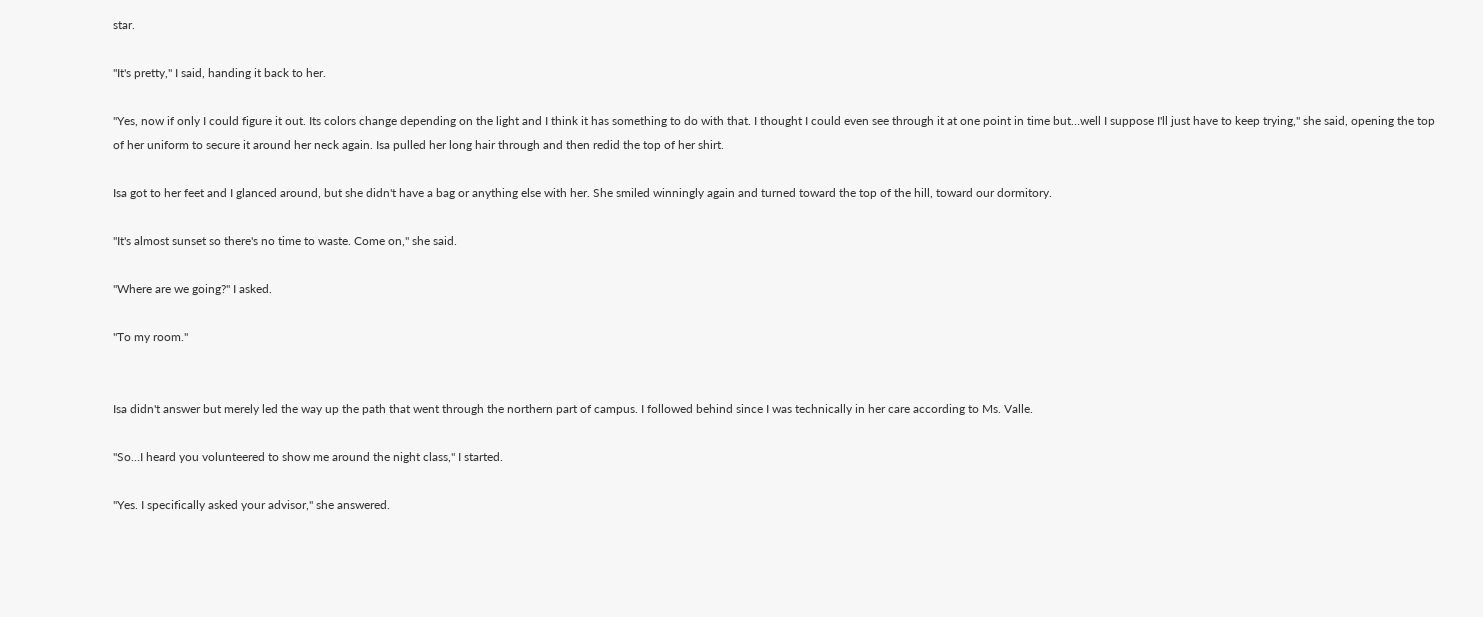star.

"It's pretty," I said, handing it back to her.

"Yes, now if only I could figure it out. Its colors change depending on the light and I think it has something to do with that. I thought I could even see through it at one point in time but…well I suppose I'll just have to keep trying," she said, opening the top of her uniform to secure it around her neck again. Isa pulled her long hair through and then redid the top of her shirt.

Isa got to her feet and I glanced around, but she didn't have a bag or anything else with her. She smiled winningly again and turned toward the top of the hill, toward our dormitory.

"It's almost sunset so there's no time to waste. Come on," she said.

"Where are we going?" I asked.

"To my room."


Isa didn't answer but merely led the way up the path that went through the northern part of campus. I followed behind since I was technically in her care according to Ms. Valle.

"So…I heard you volunteered to show me around the night class," I started.

"Yes. I specifically asked your advisor," she answered.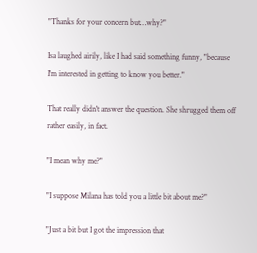"Thanks for your concern but…why?"

Isa laughed airily, like I had said something funny, "because I'm interested in getting to know you better."

That really didn't answer the question. She shrugged them off rather easily, in fact.

"I mean why me?"

"I suppose Milana has told you a little bit about me?"

"Just a bit but I got the impression that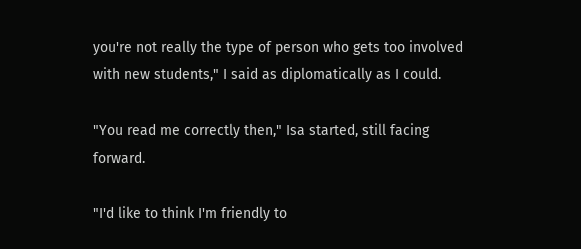you're not really the type of person who gets too involved with new students," I said as diplomatically as I could.

"You read me correctly then," Isa started, still facing forward.

"I'd like to think I'm friendly to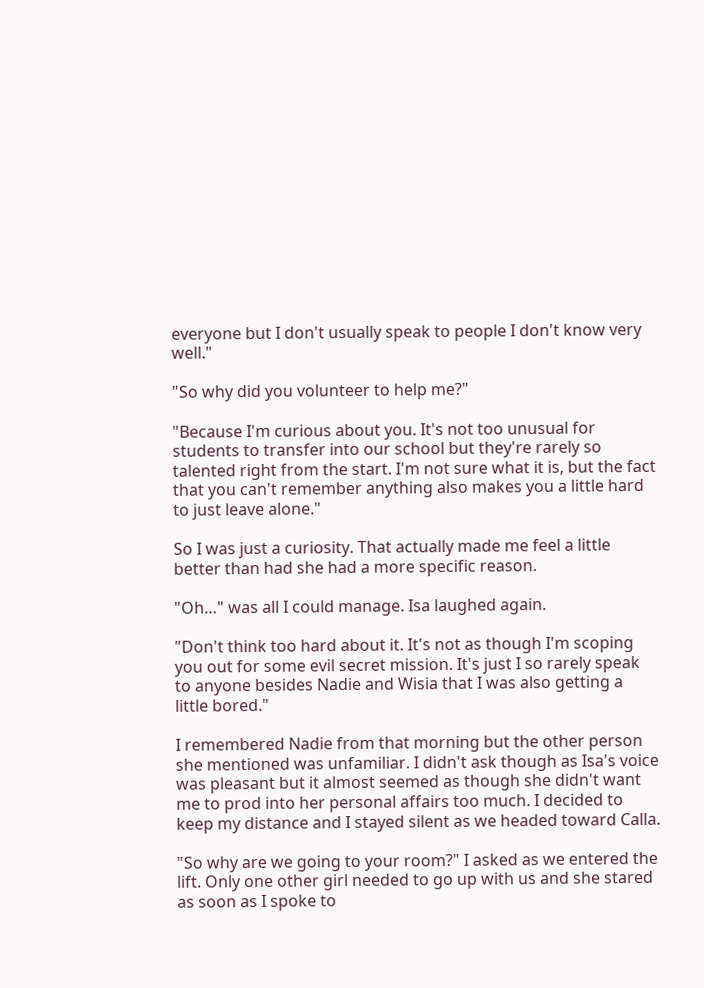everyone but I don't usually speak to people I don't know very well."

"So why did you volunteer to help me?"

"Because I'm curious about you. It's not too unusual for students to transfer into our school but they're rarely so talented right from the start. I'm not sure what it is, but the fact that you can't remember anything also makes you a little hard to just leave alone."

So I was just a curiosity. That actually made me feel a little better than had she had a more specific reason.

"Oh…" was all I could manage. Isa laughed again.

"Don't think too hard about it. It's not as though I'm scoping you out for some evil secret mission. It's just I so rarely speak to anyone besides Nadie and Wisia that I was also getting a little bored."

I remembered Nadie from that morning but the other person she mentioned was unfamiliar. I didn't ask though as Isa's voice was pleasant but it almost seemed as though she didn't want me to prod into her personal affairs too much. I decided to keep my distance and I stayed silent as we headed toward Calla.

"So why are we going to your room?" I asked as we entered the lift. Only one other girl needed to go up with us and she stared as soon as I spoke to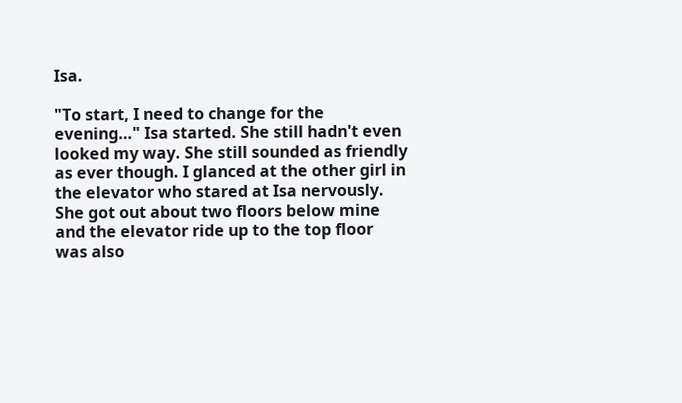Isa.

"To start, I need to change for the evening…" Isa started. She still hadn't even looked my way. She still sounded as friendly as ever though. I glanced at the other girl in the elevator who stared at Isa nervously. She got out about two floors below mine and the elevator ride up to the top floor was also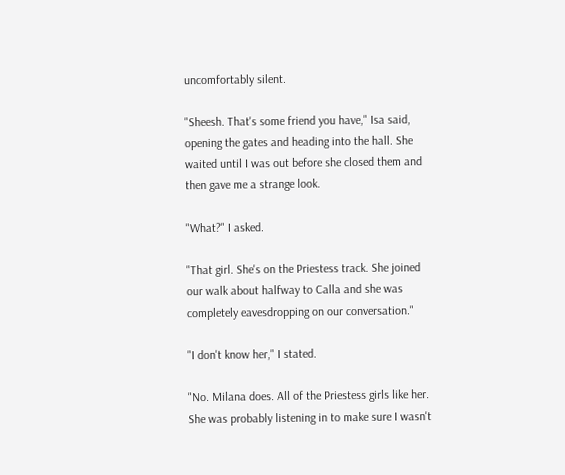uncomfortably silent.

"Sheesh. That's some friend you have," Isa said, opening the gates and heading into the hall. She waited until I was out before she closed them and then gave me a strange look.

"What?" I asked.

"That girl. She's on the Priestess track. She joined our walk about halfway to Calla and she was completely eavesdropping on our conversation."

"I don't know her," I stated.

"No. Milana does. All of the Priestess girls like her. She was probably listening in to make sure I wasn't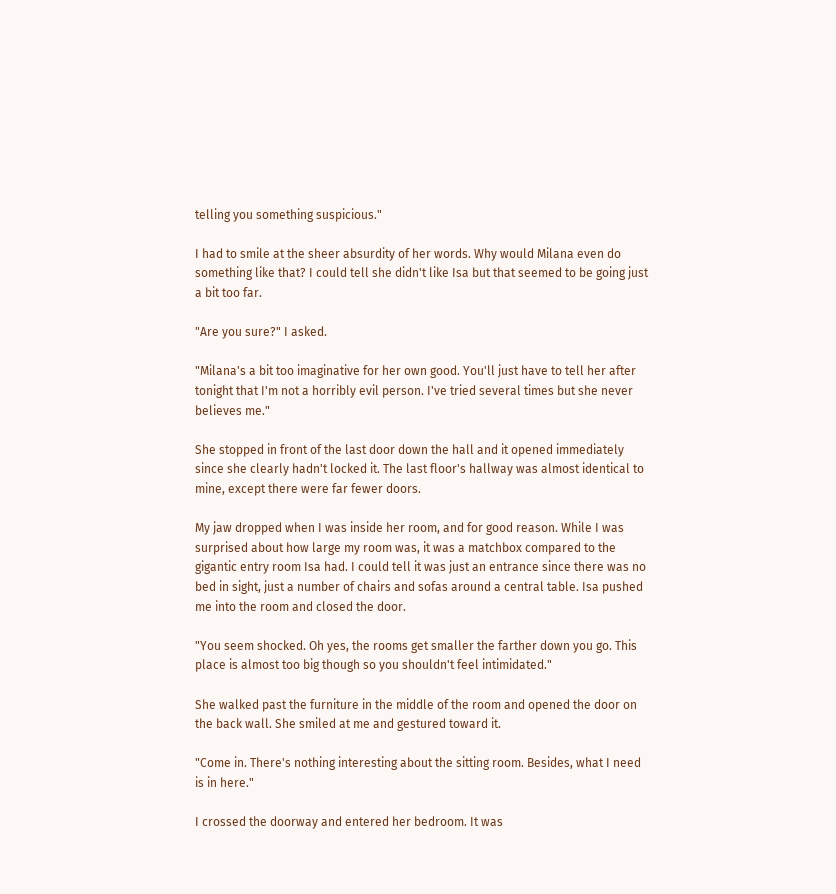telling you something suspicious."

I had to smile at the sheer absurdity of her words. Why would Milana even do something like that? I could tell she didn't like Isa but that seemed to be going just a bit too far.

"Are you sure?" I asked.

"Milana's a bit too imaginative for her own good. You'll just have to tell her after tonight that I'm not a horribly evil person. I've tried several times but she never believes me."

She stopped in front of the last door down the hall and it opened immediately since she clearly hadn't locked it. The last floor's hallway was almost identical to mine, except there were far fewer doors.

My jaw dropped when I was inside her room, and for good reason. While I was surprised about how large my room was, it was a matchbox compared to the gigantic entry room Isa had. I could tell it was just an entrance since there was no bed in sight, just a number of chairs and sofas around a central table. Isa pushed me into the room and closed the door.

"You seem shocked. Oh yes, the rooms get smaller the farther down you go. This place is almost too big though so you shouldn't feel intimidated."

She walked past the furniture in the middle of the room and opened the door on the back wall. She smiled at me and gestured toward it.

"Come in. There's nothing interesting about the sitting room. Besides, what I need is in here."

I crossed the doorway and entered her bedroom. It was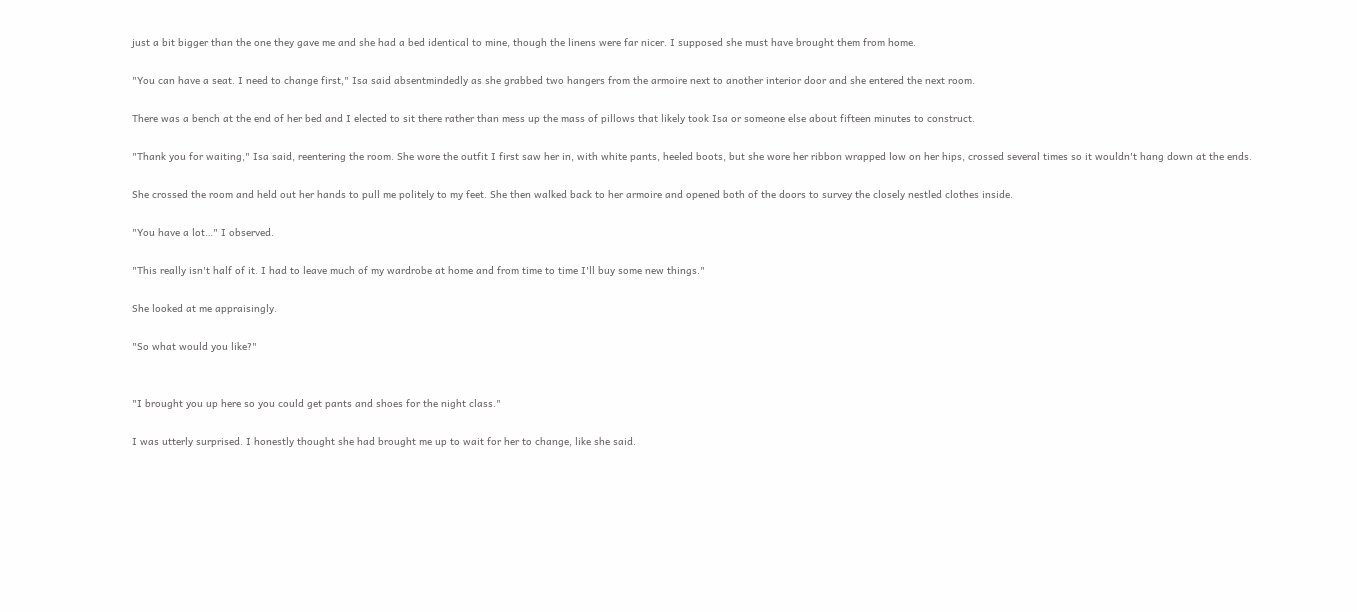just a bit bigger than the one they gave me and she had a bed identical to mine, though the linens were far nicer. I supposed she must have brought them from home.

"You can have a seat. I need to change first," Isa said absentmindedly as she grabbed two hangers from the armoire next to another interior door and she entered the next room.

There was a bench at the end of her bed and I elected to sit there rather than mess up the mass of pillows that likely took Isa or someone else about fifteen minutes to construct.

"Thank you for waiting," Isa said, reentering the room. She wore the outfit I first saw her in, with white pants, heeled boots, but she wore her ribbon wrapped low on her hips, crossed several times so it wouldn't hang down at the ends.

She crossed the room and held out her hands to pull me politely to my feet. She then walked back to her armoire and opened both of the doors to survey the closely nestled clothes inside.

"You have a lot…" I observed.

"This really isn't half of it. I had to leave much of my wardrobe at home and from time to time I'll buy some new things."

She looked at me appraisingly.

"So what would you like?"


"I brought you up here so you could get pants and shoes for the night class."

I was utterly surprised. I honestly thought she had brought me up to wait for her to change, like she said.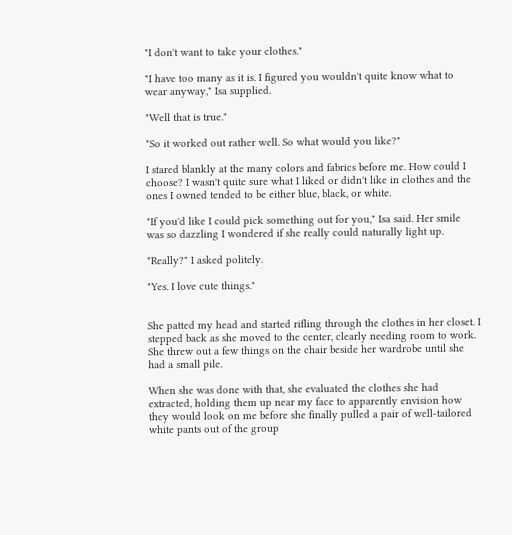"I don't want to take your clothes."

"I have too many as it is. I figured you wouldn't quite know what to wear anyway," Isa supplied.

"Well that is true."

"So it worked out rather well. So what would you like?"

I stared blankly at the many colors and fabrics before me. How could I choose? I wasn't quite sure what I liked or didn't like in clothes and the ones I owned tended to be either blue, black, or white.

"If you'd like I could pick something out for you," Isa said. Her smile was so dazzling I wondered if she really could naturally light up.

"Really?" I asked politely.

"Yes. I love cute things."


She patted my head and started rifling through the clothes in her closet. I stepped back as she moved to the center, clearly needing room to work. She threw out a few things on the chair beside her wardrobe until she had a small pile.

When she was done with that, she evaluated the clothes she had extracted, holding them up near my face to apparently envision how they would look on me before she finally pulled a pair of well-tailored white pants out of the group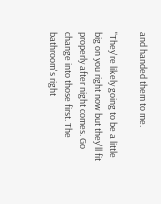and handed them to me.

"They're likely going to be a little big on you right now but they'll fit properly after night comes. Go change into those first. The bathroom's right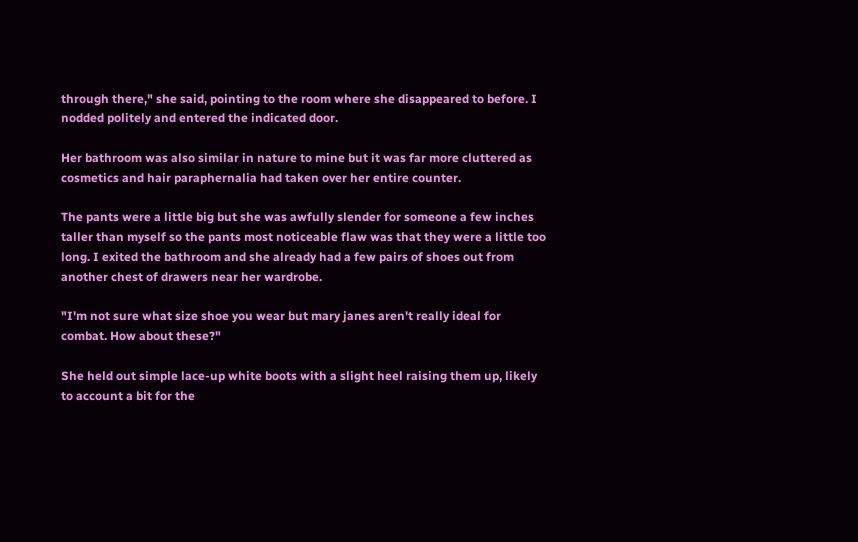through there," she said, pointing to the room where she disappeared to before. I nodded politely and entered the indicated door.

Her bathroom was also similar in nature to mine but it was far more cluttered as cosmetics and hair paraphernalia had taken over her entire counter.

The pants were a little big but she was awfully slender for someone a few inches taller than myself so the pants most noticeable flaw was that they were a little too long. I exited the bathroom and she already had a few pairs of shoes out from another chest of drawers near her wardrobe.

"I'm not sure what size shoe you wear but mary janes aren't really ideal for combat. How about these?"

She held out simple lace-up white boots with a slight heel raising them up, likely to account a bit for the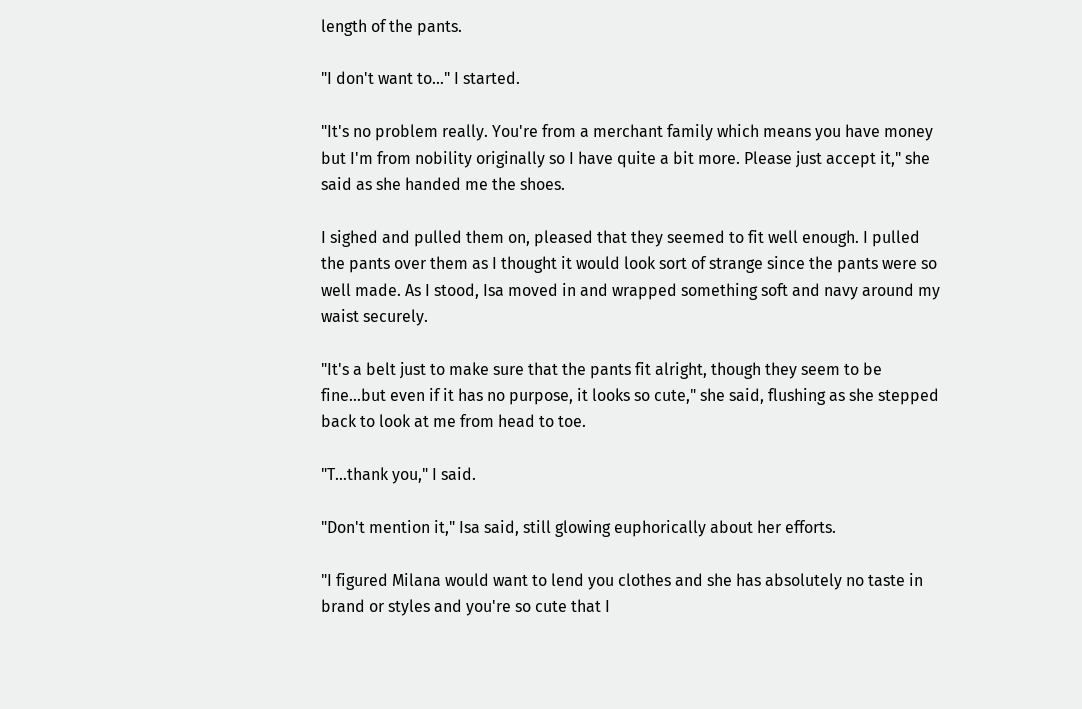length of the pants.

"I don't want to…" I started.

"It's no problem really. You're from a merchant family which means you have money but I'm from nobility originally so I have quite a bit more. Please just accept it," she said as she handed me the shoes.

I sighed and pulled them on, pleased that they seemed to fit well enough. I pulled the pants over them as I thought it would look sort of strange since the pants were so well made. As I stood, Isa moved in and wrapped something soft and navy around my waist securely.

"It's a belt just to make sure that the pants fit alright, though they seem to be fine…but even if it has no purpose, it looks so cute," she said, flushing as she stepped back to look at me from head to toe.

"T…thank you," I said.

"Don't mention it," Isa said, still glowing euphorically about her efforts.

"I figured Milana would want to lend you clothes and she has absolutely no taste in brand or styles and you're so cute that I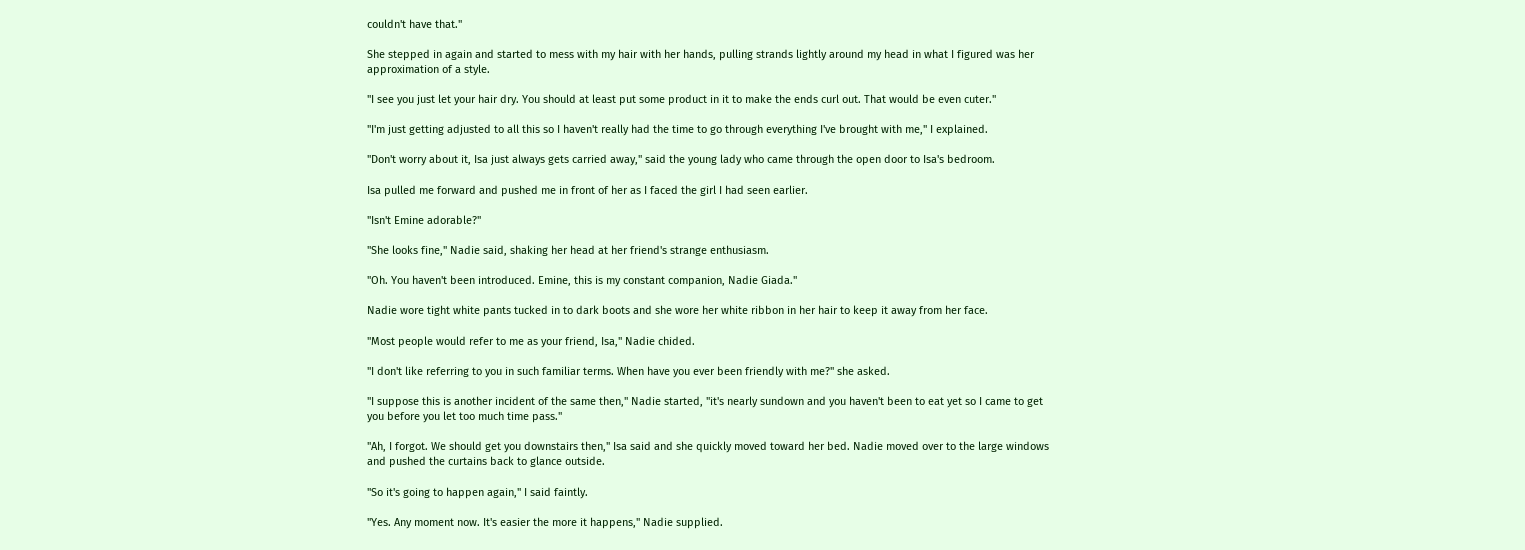couldn't have that."

She stepped in again and started to mess with my hair with her hands, pulling strands lightly around my head in what I figured was her approximation of a style.

"I see you just let your hair dry. You should at least put some product in it to make the ends curl out. That would be even cuter."

"I'm just getting adjusted to all this so I haven't really had the time to go through everything I've brought with me," I explained.

"Don't worry about it, Isa just always gets carried away," said the young lady who came through the open door to Isa's bedroom.

Isa pulled me forward and pushed me in front of her as I faced the girl I had seen earlier.

"Isn't Emine adorable?"

"She looks fine," Nadie said, shaking her head at her friend's strange enthusiasm.

"Oh. You haven't been introduced. Emine, this is my constant companion, Nadie Giada."

Nadie wore tight white pants tucked in to dark boots and she wore her white ribbon in her hair to keep it away from her face.

"Most people would refer to me as your friend, Isa," Nadie chided.

"I don't like referring to you in such familiar terms. When have you ever been friendly with me?" she asked.

"I suppose this is another incident of the same then," Nadie started, "it's nearly sundown and you haven't been to eat yet so I came to get you before you let too much time pass."

"Ah, I forgot. We should get you downstairs then," Isa said and she quickly moved toward her bed. Nadie moved over to the large windows and pushed the curtains back to glance outside.

"So it's going to happen again," I said faintly.

"Yes. Any moment now. It's easier the more it happens," Nadie supplied.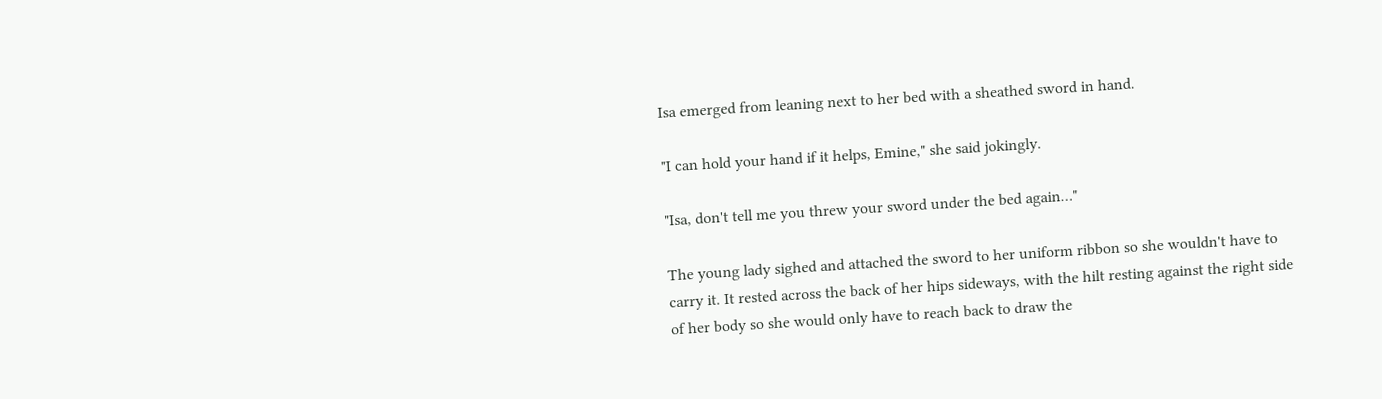Isa emerged from leaning next to her bed with a sheathed sword in hand.

"I can hold your hand if it helps, Emine," she said jokingly.

"Isa, don't tell me you threw your sword under the bed again…"

The young lady sighed and attached the sword to her uniform ribbon so she wouldn't have to carry it. It rested across the back of her hips sideways, with the hilt resting against the right side of her body so she would only have to reach back to draw the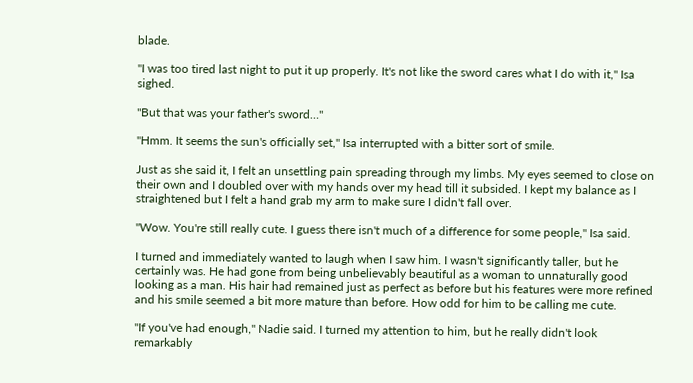blade.

"I was too tired last night to put it up properly. It's not like the sword cares what I do with it," Isa sighed.

"But that was your father's sword…"

"Hmm. It seems the sun's officially set," Isa interrupted with a bitter sort of smile.

Just as she said it, I felt an unsettling pain spreading through my limbs. My eyes seemed to close on their own and I doubled over with my hands over my head till it subsided. I kept my balance as I straightened but I felt a hand grab my arm to make sure I didn't fall over.

"Wow. You're still really cute. I guess there isn't much of a difference for some people," Isa said.

I turned and immediately wanted to laugh when I saw him. I wasn't significantly taller, but he certainly was. He had gone from being unbelievably beautiful as a woman to unnaturally good looking as a man. His hair had remained just as perfect as before but his features were more refined and his smile seemed a bit more mature than before. How odd for him to be calling me cute.

"If you've had enough," Nadie said. I turned my attention to him, but he really didn't look remarkably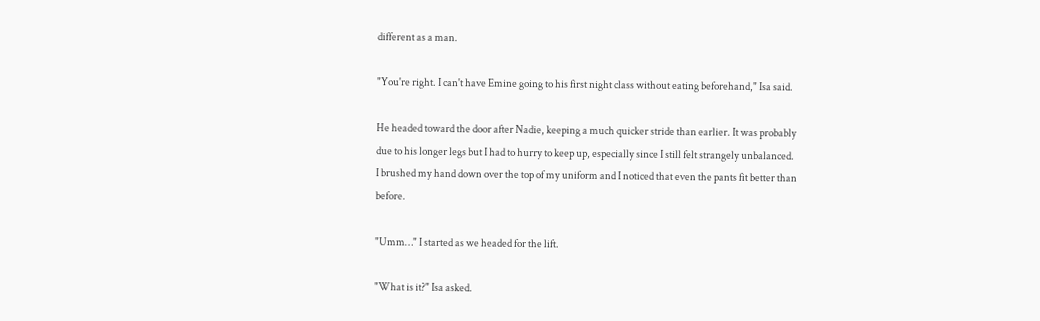different as a man.

"You're right. I can't have Emine going to his first night class without eating beforehand," Isa said.

He headed toward the door after Nadie, keeping a much quicker stride than earlier. It was probably due to his longer legs but I had to hurry to keep up, especially since I still felt strangely unbalanced. I brushed my hand down over the top of my uniform and I noticed that even the pants fit better than before.

"Umm…" I started as we headed for the lift.

"What is it?" Isa asked.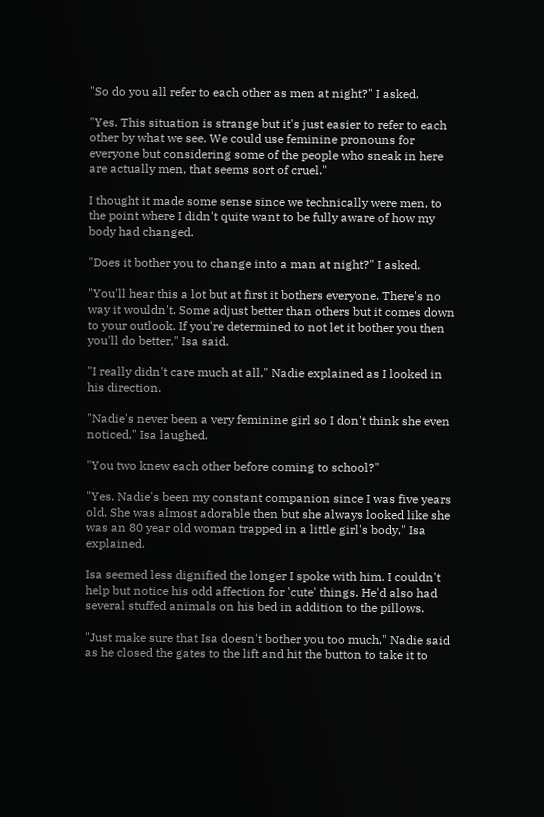"So do you all refer to each other as men at night?" I asked.

"Yes. This situation is strange but it's just easier to refer to each other by what we see. We could use feminine pronouns for everyone but considering some of the people who sneak in here are actually men, that seems sort of cruel."

I thought it made some sense since we technically were men, to the point where I didn't quite want to be fully aware of how my body had changed.

"Does it bother you to change into a man at night?" I asked.

"You'll hear this a lot but at first it bothers everyone. There's no way it wouldn't. Some adjust better than others but it comes down to your outlook. If you're determined to not let it bother you then you'll do better," Isa said.

"I really didn't care much at all," Nadie explained as I looked in his direction.

"Nadie's never been a very feminine girl so I don't think she even noticed," Isa laughed.

"You two knew each other before coming to school?"

"Yes. Nadie's been my constant companion since I was five years old. She was almost adorable then but she always looked like she was an 80 year old woman trapped in a little girl's body," Isa explained.

Isa seemed less dignified the longer I spoke with him. I couldn't help but notice his odd affection for 'cute' things. He'd also had several stuffed animals on his bed in addition to the pillows.

"Just make sure that Isa doesn't bother you too much," Nadie said as he closed the gates to the lift and hit the button to take it to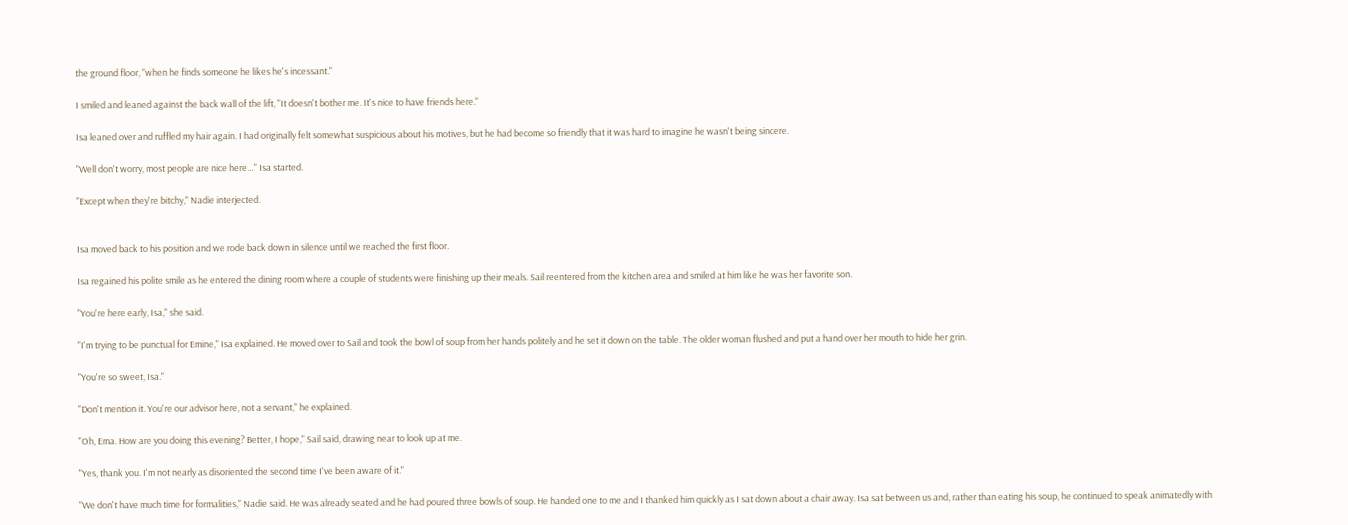the ground floor, "when he finds someone he likes he's incessant."

I smiled and leaned against the back wall of the lift, "It doesn't bother me. It's nice to have friends here."

Isa leaned over and ruffled my hair again. I had originally felt somewhat suspicious about his motives, but he had become so friendly that it was hard to imagine he wasn't being sincere.

"Well don't worry, most people are nice here…" Isa started.

"Except when they're bitchy," Nadie interjected.


Isa moved back to his position and we rode back down in silence until we reached the first floor.

Isa regained his polite smile as he entered the dining room where a couple of students were finishing up their meals. Sail reentered from the kitchen area and smiled at him like he was her favorite son.

"You're here early, Isa," she said.

"I'm trying to be punctual for Emine," Isa explained. He moved over to Sail and took the bowl of soup from her hands politely and he set it down on the table. The older woman flushed and put a hand over her mouth to hide her grin.

"You're so sweet, Isa."

"Don't mention it. You're our advisor here, not a servant," he explained.

"Oh, Ema. How are you doing this evening? Better, I hope," Sail said, drawing near to look up at me.

"Yes, thank you. I'm not nearly as disoriented the second time I've been aware of it."

"We don't have much time for formalities," Nadie said. He was already seated and he had poured three bowls of soup. He handed one to me and I thanked him quickly as I sat down about a chair away. Isa sat between us and, rather than eating his soup, he continued to speak animatedly with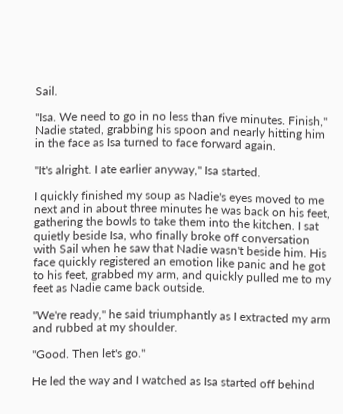Sail.

"Isa. We need to go in no less than five minutes. Finish," Nadie stated, grabbing his spoon and nearly hitting him in the face as Isa turned to face forward again.

"It's alright. I ate earlier anyway," Isa started.

I quickly finished my soup as Nadie's eyes moved to me next and in about three minutes he was back on his feet, gathering the bowls to take them into the kitchen. I sat quietly beside Isa, who finally broke off conversation with Sail when he saw that Nadie wasn't beside him. His face quickly registered an emotion like panic and he got to his feet, grabbed my arm, and quickly pulled me to my feet as Nadie came back outside.

"We're ready," he said triumphantly as I extracted my arm and rubbed at my shoulder.

"Good. Then let's go."

He led the way and I watched as Isa started off behind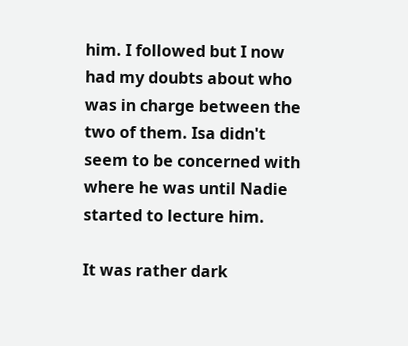him. I followed but I now had my doubts about who was in charge between the two of them. Isa didn't seem to be concerned with where he was until Nadie started to lecture him.

It was rather dark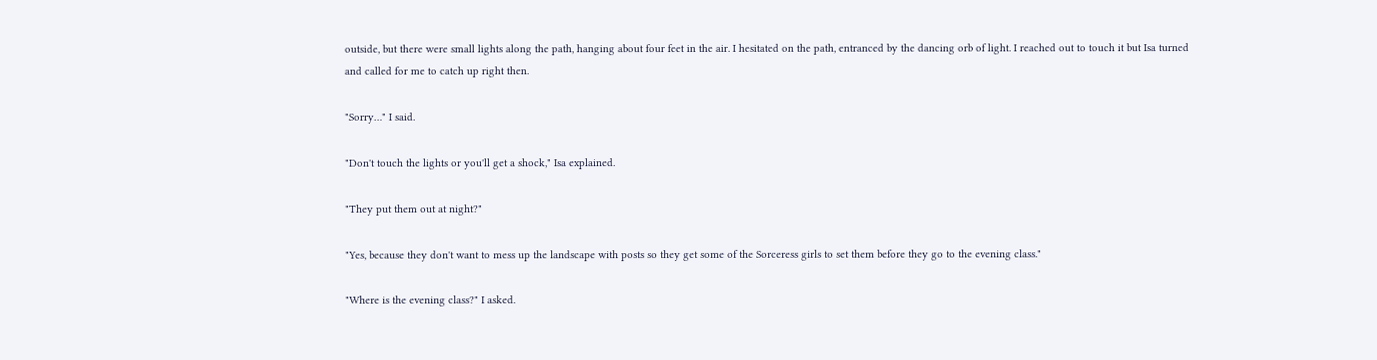outside, but there were small lights along the path, hanging about four feet in the air. I hesitated on the path, entranced by the dancing orb of light. I reached out to touch it but Isa turned and called for me to catch up right then.

"Sorry…" I said.

"Don't touch the lights or you'll get a shock," Isa explained.

"They put them out at night?"

"Yes, because they don't want to mess up the landscape with posts so they get some of the Sorceress girls to set them before they go to the evening class."

"Where is the evening class?" I asked.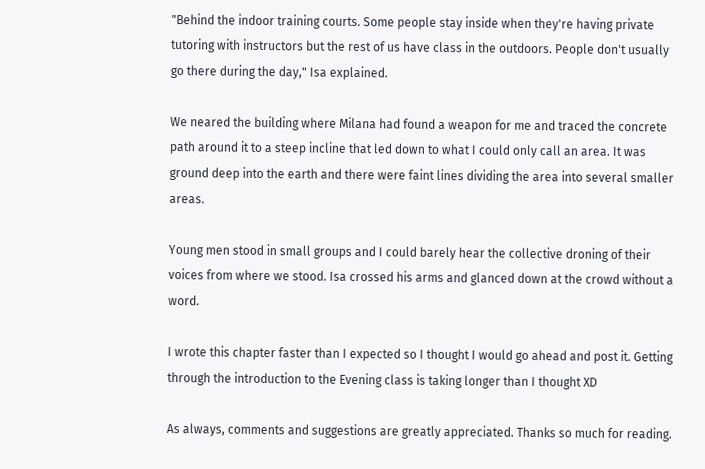"Behind the indoor training courts. Some people stay inside when they're having private tutoring with instructors but the rest of us have class in the outdoors. People don't usually go there during the day," Isa explained.

We neared the building where Milana had found a weapon for me and traced the concrete path around it to a steep incline that led down to what I could only call an area. It was ground deep into the earth and there were faint lines dividing the area into several smaller areas.

Young men stood in small groups and I could barely hear the collective droning of their voices from where we stood. Isa crossed his arms and glanced down at the crowd without a word.

I wrote this chapter faster than I expected so I thought I would go ahead and post it. Getting through the introduction to the Evening class is taking longer than I thought XD

As always, comments and suggestions are greatly appreciated. Thanks so much for reading.